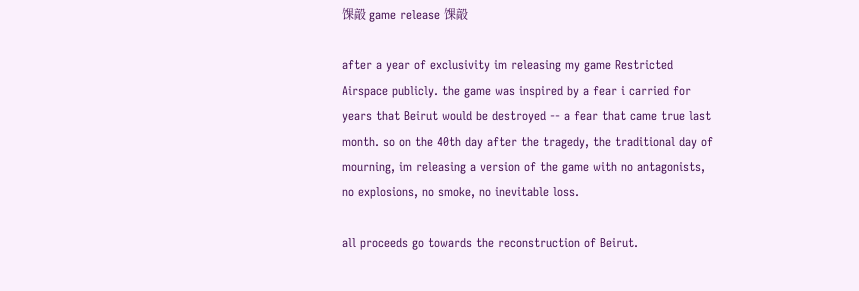馃毃 game release 馃毃

after a year of exclusivity im releasing my game Restricted Airspace publicly. the game was inspired by a fear i carried for years that Beirut would be destroyed -- a fear that came true last month. so on the 40th day after the tragedy, the traditional day of mourning, im releasing a version of the game with no antagonists, no explosions, no smoke, no inevitable loss.

all proceeds go towards the reconstruction of Beirut.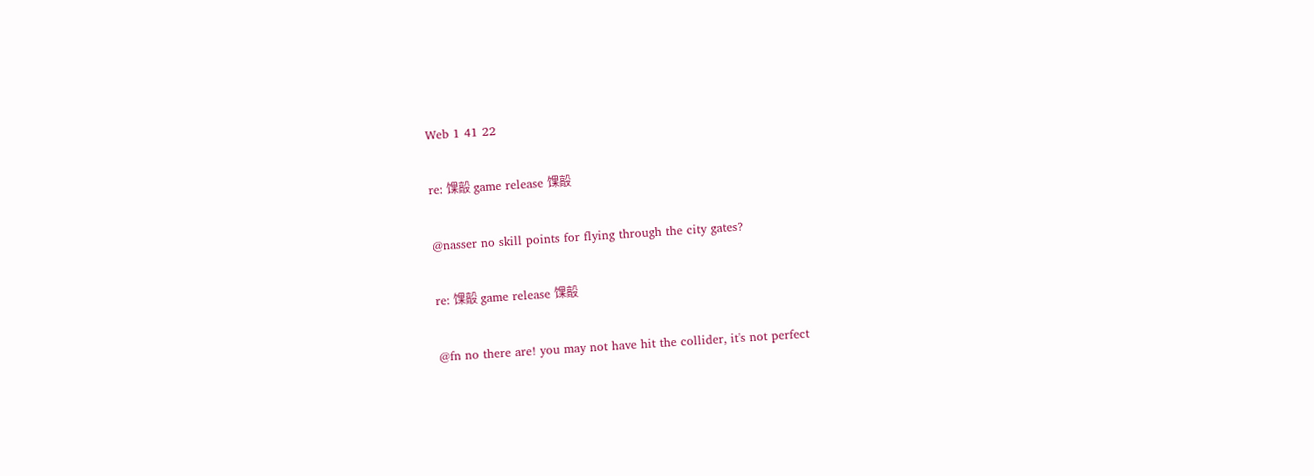Web 1 41 22

re: 馃毃 game release 馃毃

@nasser no skill points for flying through the city gates?

re: 馃毃 game release 馃毃

@fn no there are! you may not have hit the collider, it's not perfect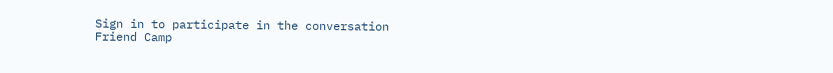Sign in to participate in the conversation
Friend Camp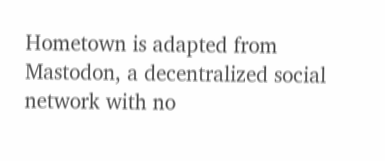Hometown is adapted from Mastodon, a decentralized social network with no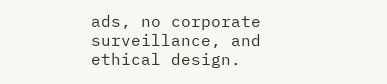ads, no corporate surveillance, and ethical design.